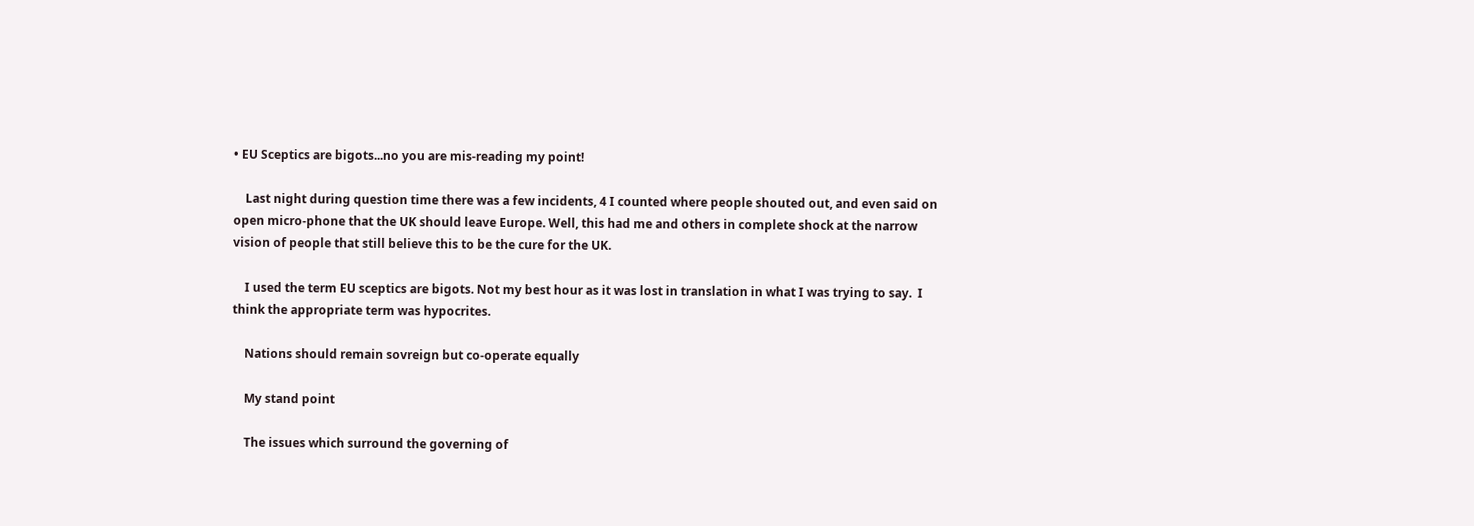• EU Sceptics are bigots...no you are mis-reading my point!

    Last night during question time there was a few incidents, 4 I counted where people shouted out, and even said on open micro-phone that the UK should leave Europe. Well, this had me and others in complete shock at the narrow vision of people that still believe this to be the cure for the UK.

    I used the term EU sceptics are bigots. Not my best hour as it was lost in translation in what I was trying to say.  I think the appropriate term was hypocrites.

    Nations should remain sovreign but co-operate equally

    My stand point

    The issues which surround the governing of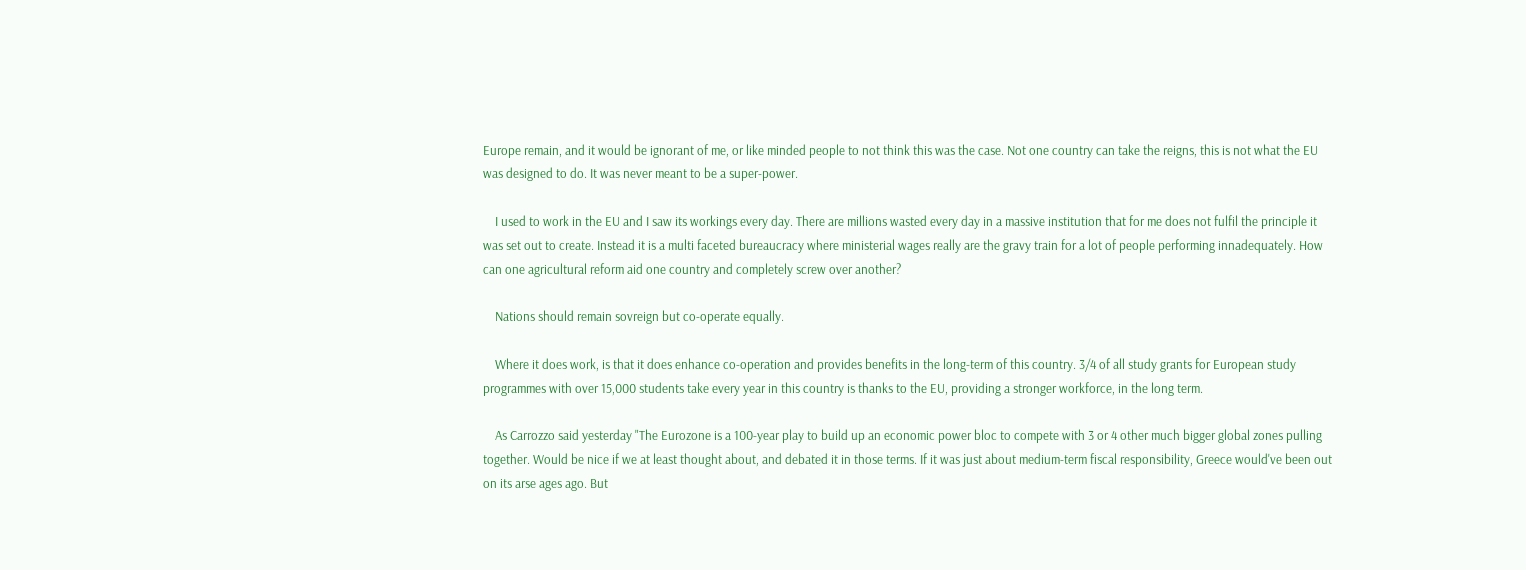Europe remain, and it would be ignorant of me, or like minded people to not think this was the case. Not one country can take the reigns, this is not what the EU was designed to do. It was never meant to be a super-power.

    I used to work in the EU and I saw its workings every day. There are millions wasted every day in a massive institution that for me does not fulfil the principle it was set out to create. Instead it is a multi faceted bureaucracy where ministerial wages really are the gravy train for a lot of people performing innadequately. How can one agricultural reform aid one country and completely screw over another?

    Nations should remain sovreign but co-operate equally.

    Where it does work, is that it does enhance co-operation and provides benefits in the long-term of this country. 3/4 of all study grants for European study programmes with over 15,000 students take every year in this country is thanks to the EU, providing a stronger workforce, in the long term.

    As Carrozzo said yesterday "The Eurozone is a 100-year play to build up an economic power bloc to compete with 3 or 4 other much bigger global zones pulling together. Would be nice if we at least thought about, and debated it in those terms. If it was just about medium-term fiscal responsibility, Greece would've been out on its arse ages ago. But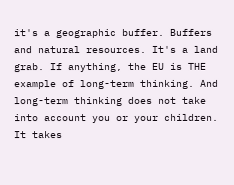it's a geographic buffer. Buffers and natural resources. It's a land grab. If anything, the EU is THE example of long-term thinking. And long-term thinking does not take into account you or your children. It takes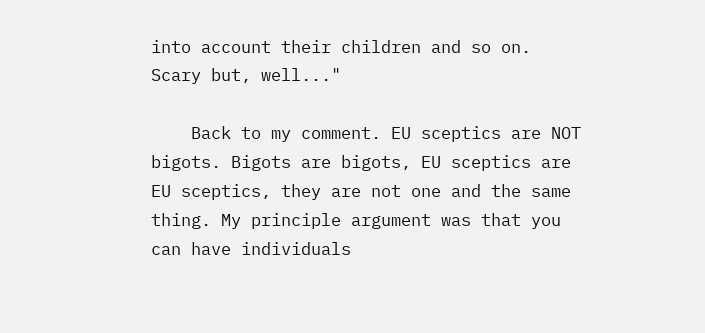into account their children and so on. Scary but, well..."

    Back to my comment. EU sceptics are NOT bigots. Bigots are bigots, EU sceptics are EU sceptics, they are not one and the same thing. My principle argument was that you can have individuals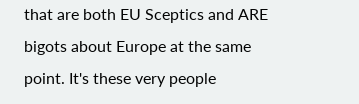that are both EU Sceptics and ARE bigots about Europe at the same point. It's these very people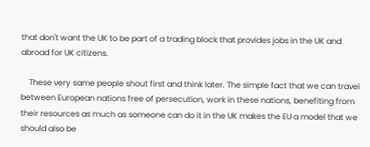that don't want the UK to be part of a trading block that provides jobs in the UK and abroad for UK citizens.

    These very same people shout first and think later. The simple fact that we can travel between European nations free of persecution, work in these nations, benefiting from their resources as much as someone can do it in the UK makes the EU a model that we should also be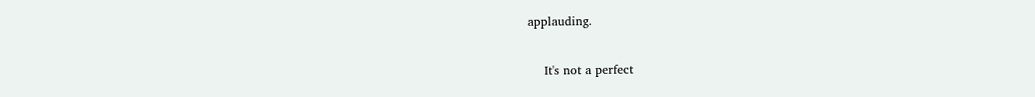applauding.

    It's not a perfect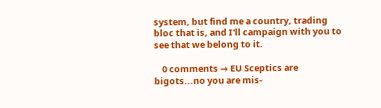system, but find me a country, trading bloc that is, and I'll campaign with you to see that we belong to it.

    0 comments → EU Sceptics are bigots...no you are mis-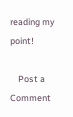reading my point!

    Post a Comment